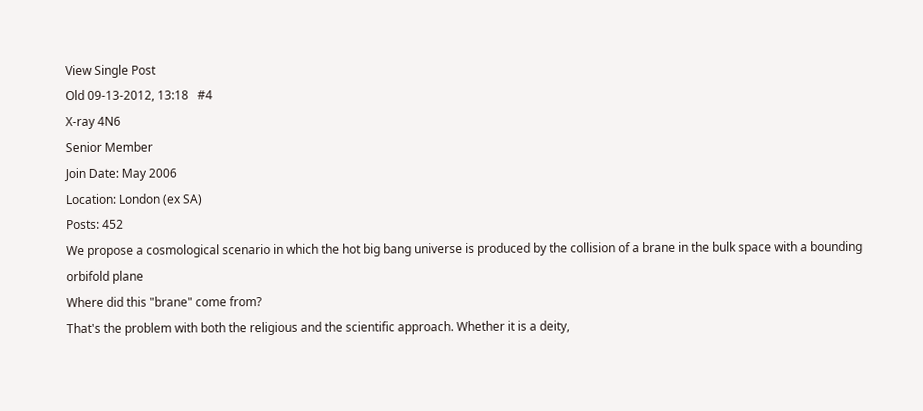View Single Post
Old 09-13-2012, 13:18   #4
X-ray 4N6
Senior Member
Join Date: May 2006
Location: London (ex SA)
Posts: 452
We propose a cosmological scenario in which the hot big bang universe is produced by the collision of a brane in the bulk space with a bounding orbifold plane
Where did this "brane" come from?
That's the problem with both the religious and the scientific approach. Whether it is a deity,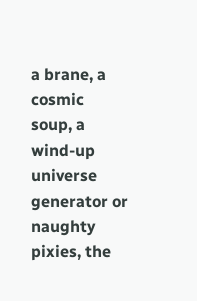a brane, a cosmic soup, a wind-up universe generator or naughty pixies, the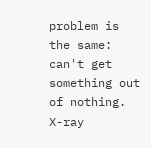problem is the same: can't get something out of nothing.
X-ray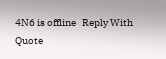4N6 is offline   Reply With Quote